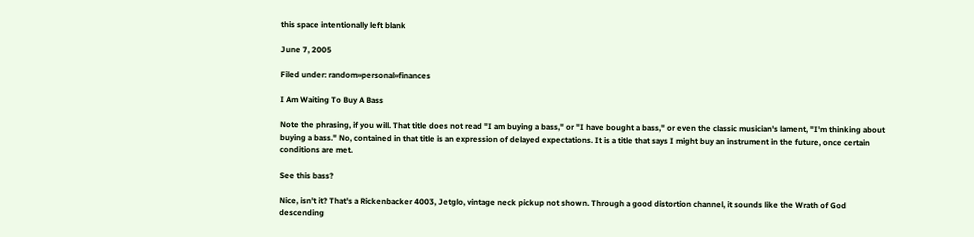this space intentionally left blank

June 7, 2005

Filed under: random»personal»finances

I Am Waiting To Buy A Bass

Note the phrasing, if you will. That title does not read "I am buying a bass," or "I have bought a bass," or even the classic musician's lament, "I'm thinking about buying a bass." No, contained in that title is an expression of delayed expectations. It is a title that says I might buy an instrument in the future, once certain conditions are met.

See this bass?

Nice, isn't it? That's a Rickenbacker 4003, Jetglo, vintage neck pickup not shown. Through a good distortion channel, it sounds like the Wrath of God descending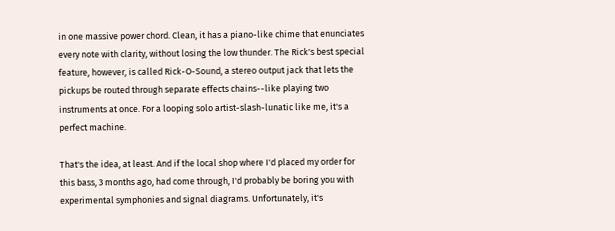in one massive power chord. Clean, it has a piano-like chime that enunciates every note with clarity, without losing the low thunder. The Rick's best special feature, however, is called Rick-O-Sound, a stereo output jack that lets the pickups be routed through separate effects chains--like playing two instruments at once. For a looping solo artist-slash-lunatic like me, it's a perfect machine.

That's the idea, at least. And if the local shop where I'd placed my order for this bass, 3 months ago, had come through, I'd probably be boring you with experimental symphonies and signal diagrams. Unfortunately, it's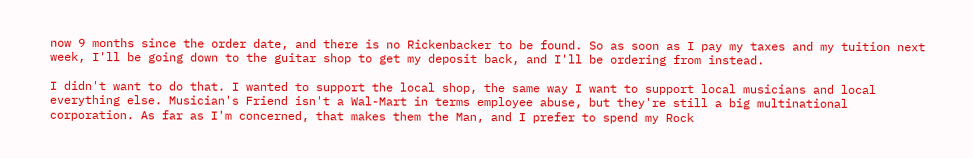now 9 months since the order date, and there is no Rickenbacker to be found. So as soon as I pay my taxes and my tuition next week, I'll be going down to the guitar shop to get my deposit back, and I'll be ordering from instead.

I didn't want to do that. I wanted to support the local shop, the same way I want to support local musicians and local everything else. Musician's Friend isn't a Wal-Mart in terms employee abuse, but they're still a big multinational corporation. As far as I'm concerned, that makes them the Man, and I prefer to spend my Rock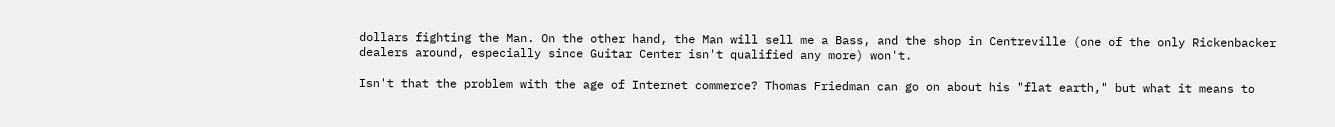dollars fighting the Man. On the other hand, the Man will sell me a Bass, and the shop in Centreville (one of the only Rickenbacker dealers around, especially since Guitar Center isn't qualified any more) won't.

Isn't that the problem with the age of Internet commerce? Thomas Friedman can go on about his "flat earth," but what it means to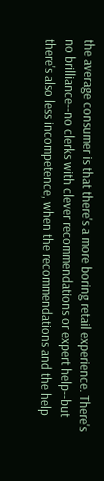the average consumer is that there's a more boring retail experience. There's no brilliance--no clerks with clever recommendations or expert help--but there's also less incompetence, when the recommendations and the help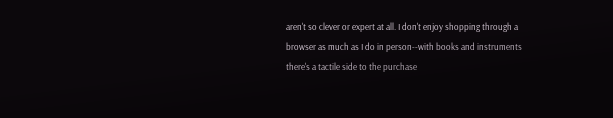aren't so clever or expert at all. I don't enjoy shopping through a browser as much as I do in person--with books and instruments there's a tactile side to the purchase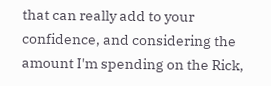that can really add to your confidence, and considering the amount I'm spending on the Rick,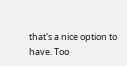that's a nice option to have. Too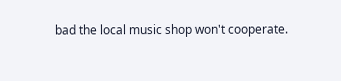bad the local music shop won't cooperate.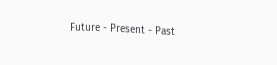Future - Present - Past